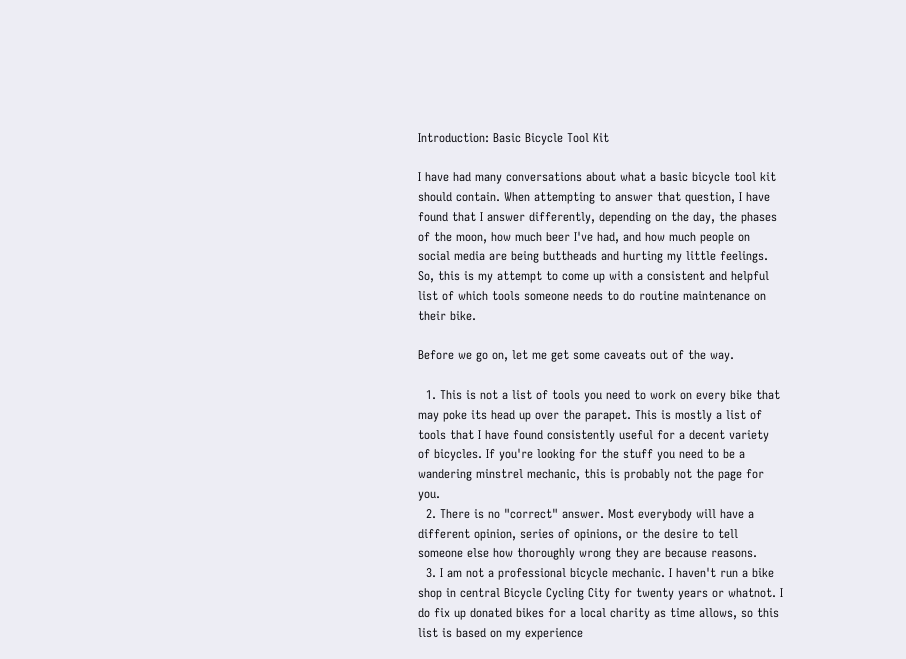Introduction: Basic Bicycle Tool Kit

I have had many conversations about what a basic bicycle tool kit should contain. When attempting to answer that question, I have found that I answer differently, depending on the day, the phases of the moon, how much beer I've had, and how much people on social media are being buttheads and hurting my little feelings. So, this is my attempt to come up with a consistent and helpful list of which tools someone needs to do routine maintenance on their bike.

Before we go on, let me get some caveats out of the way.

  1. This is not a list of tools you need to work on every bike that may poke its head up over the parapet. This is mostly a list of tools that I have found consistently useful for a decent variety of bicycles. If you're looking for the stuff you need to be a wandering minstrel mechanic, this is probably not the page for you.
  2. There is no "correct" answer. Most everybody will have a different opinion, series of opinions, or the desire to tell someone else how thoroughly wrong they are because reasons.
  3. I am not a professional bicycle mechanic. I haven't run a bike shop in central Bicycle Cycling City for twenty years or whatnot. I do fix up donated bikes for a local charity as time allows, so this list is based on my experience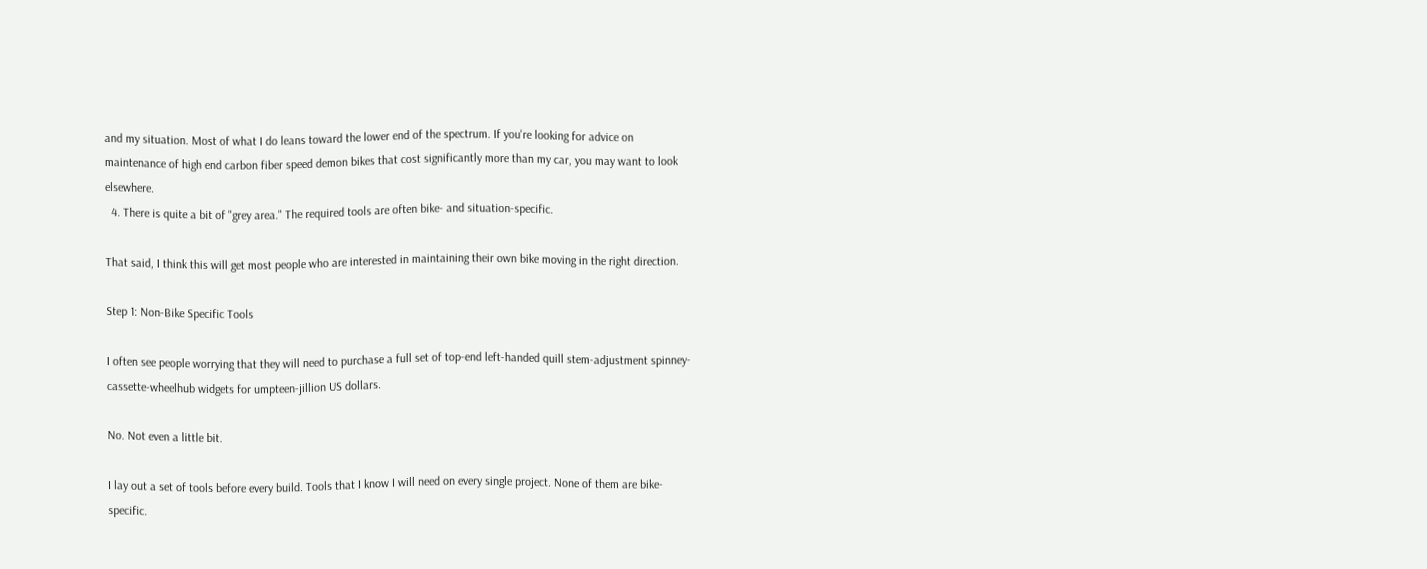and my situation. Most of what I do leans toward the lower end of the spectrum. If you're looking for advice on maintenance of high end carbon fiber speed demon bikes that cost significantly more than my car, you may want to look elsewhere.
  4. There is quite a bit of "grey area." The required tools are often bike- and situation-specific.

That said, I think this will get most people who are interested in maintaining their own bike moving in the right direction.

Step 1: Non-Bike Specific Tools

I often see people worrying that they will need to purchase a full set of top-end left-handed quill stem-adjustment spinney-cassette-wheelhub widgets for umpteen-jillion US dollars.

No. Not even a little bit.

I lay out a set of tools before every build. Tools that I know I will need on every single project. None of them are bike-specific.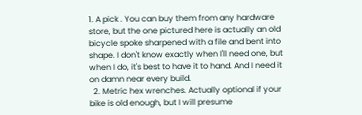1. A pick . You can buy them from any hardware store, but the one pictured here is actually an old bicycle spoke sharpened with a file and bent into shape. I don't know exactly when I'll need one, but when I do, it's best to have it to hand. And I need it on damn near every build.
  2. Metric hex wrenches. Actually optional if your bike is old enough, but I will presume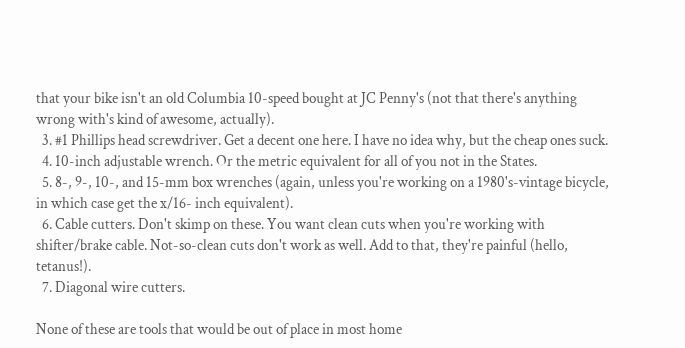that your bike isn't an old Columbia 10-speed bought at JC Penny's (not that there's anything wrong with's kind of awesome, actually).
  3. #1 Phillips head screwdriver. Get a decent one here. I have no idea why, but the cheap ones suck.
  4. 10-inch adjustable wrench. Or the metric equivalent for all of you not in the States.
  5. 8-, 9-, 10-, and 15-mm box wrenches (again, unless you're working on a 1980's-vintage bicycle, in which case get the x/16- inch equivalent).
  6. Cable cutters. Don't skimp on these. You want clean cuts when you're working with shifter/brake cable. Not-so-clean cuts don't work as well. Add to that, they're painful (hello, tetanus!).
  7. Diagonal wire cutters.

None of these are tools that would be out of place in most home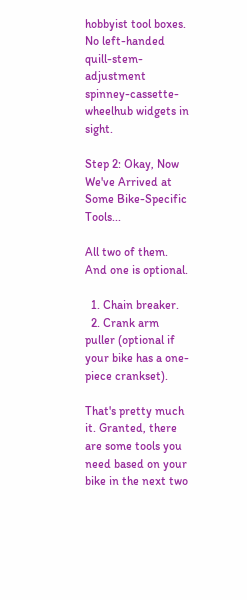hobbyist tool boxes. No left-handed quill-stem-adjustment spinney-cassette-wheelhub widgets in sight.

Step 2: Okay, Now We've Arrived at Some Bike-Specific Tools...

All two of them. And one is optional.

  1. Chain breaker.
  2. Crank arm puller (optional if your bike has a one-piece crankset).

That's pretty much it. Granted, there are some tools you need based on your bike in the next two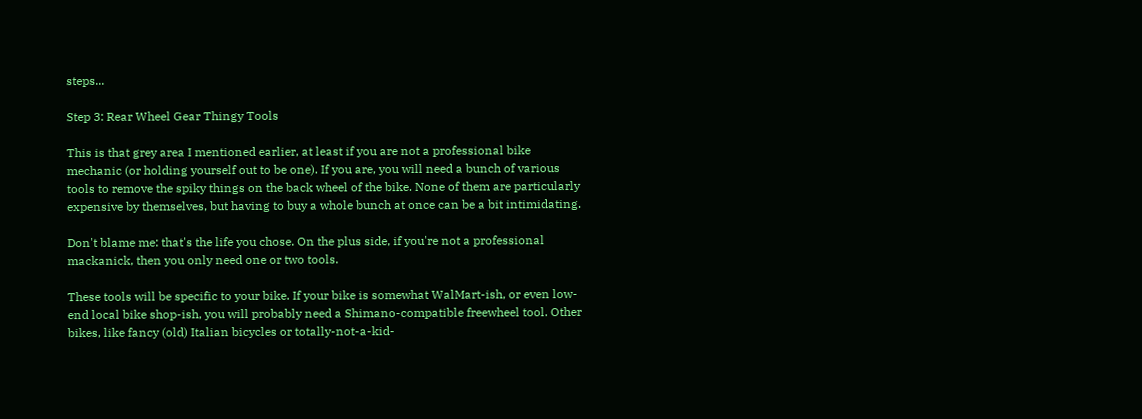steps...

Step 3: Rear Wheel Gear Thingy Tools

This is that grey area I mentioned earlier, at least if you are not a professional bike mechanic (or holding yourself out to be one). If you are, you will need a bunch of various tools to remove the spiky things on the back wheel of the bike. None of them are particularly expensive by themselves, but having to buy a whole bunch at once can be a bit intimidating.

Don't blame me: that's the life you chose. On the plus side, if you're not a professional mackanick, then you only need one or two tools.

These tools will be specific to your bike. If your bike is somewhat WalMart-ish, or even low-end local bike shop-ish, you will probably need a Shimano-compatible freewheel tool. Other bikes, like fancy (old) Italian bicycles or totally-not-a-kid-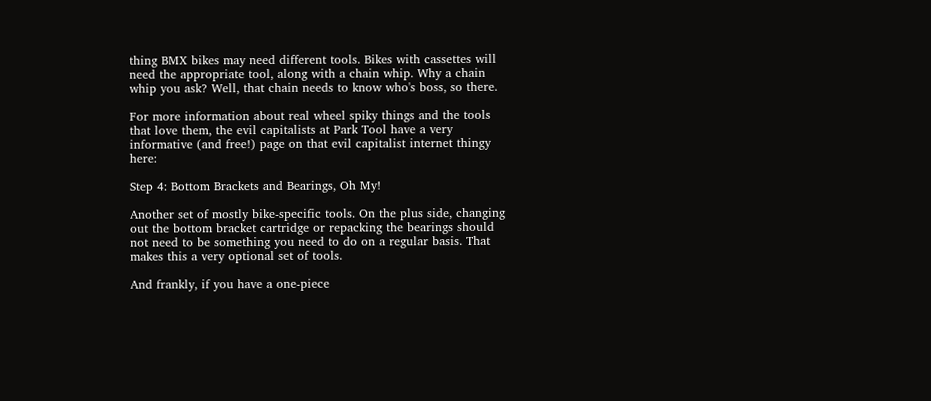thing BMX bikes may need different tools. Bikes with cassettes will need the appropriate tool, along with a chain whip. Why a chain whip you ask? Well, that chain needs to know who's boss, so there.

For more information about real wheel spiky things and the tools that love them, the evil capitalists at Park Tool have a very informative (and free!) page on that evil capitalist internet thingy here:

Step 4: Bottom Brackets and Bearings, Oh My!

Another set of mostly bike-specific tools. On the plus side, changing out the bottom bracket cartridge or repacking the bearings should not need to be something you need to do on a regular basis. That makes this a very optional set of tools.

And frankly, if you have a one-piece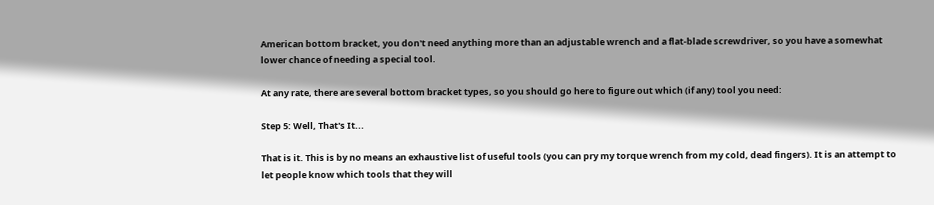American bottom bracket, you don't need anything more than an adjustable wrench and a flat-blade screwdriver, so you have a somewhat lower chance of needing a special tool.

At any rate, there are several bottom bracket types, so you should go here to figure out which (if any) tool you need:

Step 5: Well, That's It...

That is it. This is by no means an exhaustive list of useful tools (you can pry my torque wrench from my cold, dead fingers). It is an attempt to let people know which tools that they will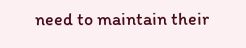need to maintain their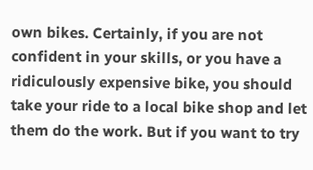own bikes. Certainly, if you are not confident in your skills, or you have a ridiculously expensive bike, you should take your ride to a local bike shop and let them do the work. But if you want to try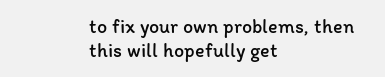to fix your own problems, then this will hopefully get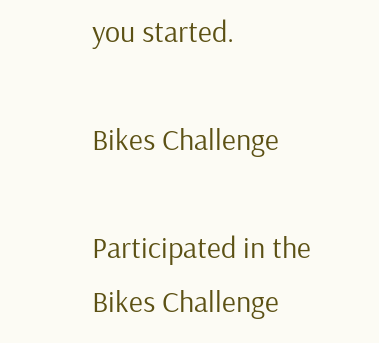you started.

Bikes Challenge

Participated in the
Bikes Challenge